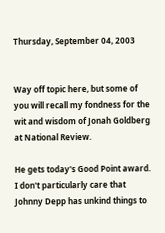Thursday, September 04, 2003


Way off topic here, but some of you will recall my fondness for the wit and wisdom of Jonah Goldberg at National Review.

He gets today's Good Point award.
I don't particularly care that Johnny Depp has unkind things to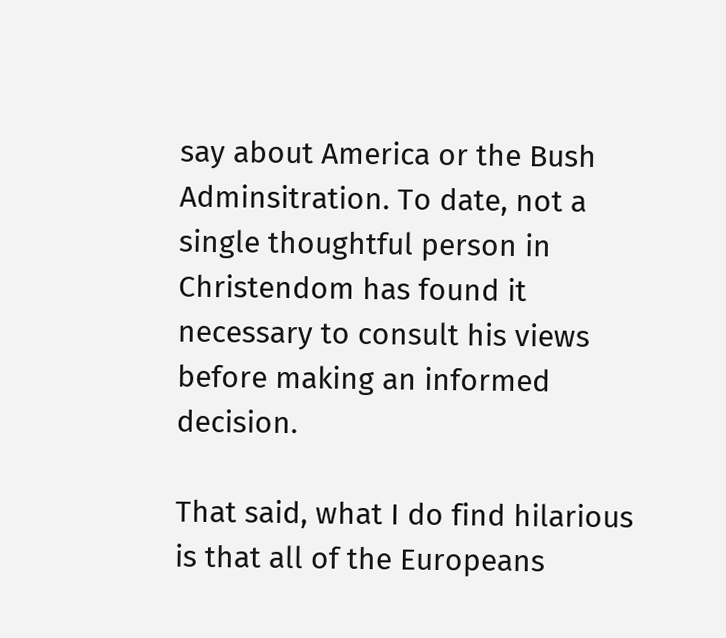say about America or the Bush Adminsitration. To date, not a single thoughtful person in Christendom has found it necessary to consult his views before making an informed decision.

That said, what I do find hilarious is that all of the Europeans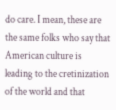do care. I mean, these are the same folks who say that American culture is leading to the cretinization of the world and that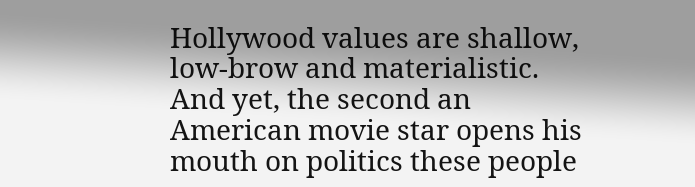Hollywood values are shallow, low-brow and materialistic. And yet, the second an American movie star opens his mouth on politics these people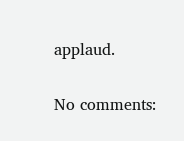applaud.

No comments: